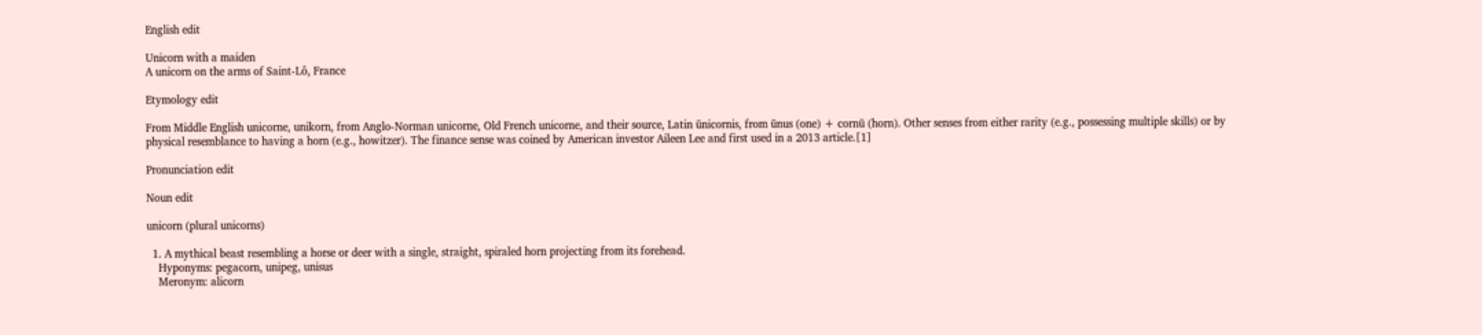English edit

Unicorn with a maiden
A unicorn on the arms of Saint-Lô, France

Etymology edit

From Middle English unicorne, unikorn, from Anglo-Norman unicorne, Old French unicorne, and their source, Latin ūnicornis, from ūnus (one) + cornū (horn). Other senses from either rarity (e.g., possessing multiple skills) or by physical resemblance to having a horn (e.g., howitzer). The finance sense was coined by American investor Aileen Lee and first used in a 2013 article.[1]

Pronunciation edit

Noun edit

unicorn (plural unicorns)

  1. A mythical beast resembling a horse or deer with a single, straight, spiraled horn projecting from its forehead.
    Hyponyms: pegacorn, unipeg, unisus
    Meronym: alicorn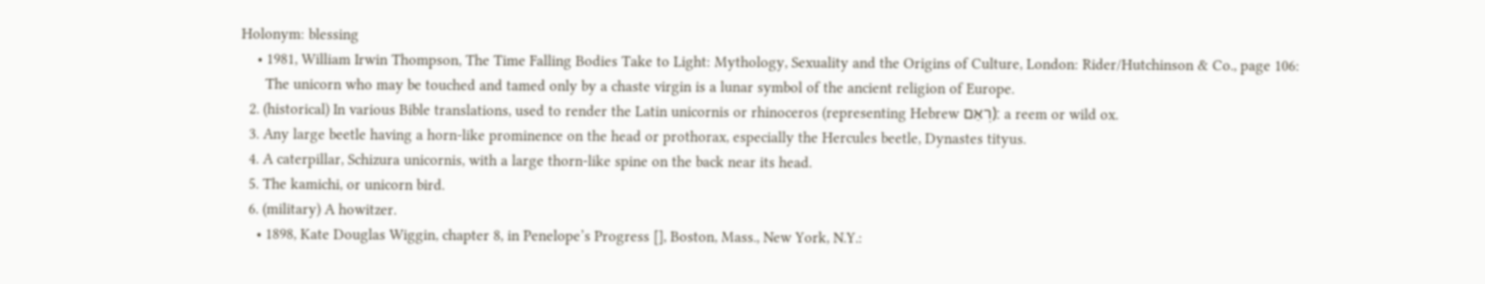Holonym: blessing
    • 1981, William Irwin Thompson, The Time Falling Bodies Take to Light: Mythology, Sexuality and the Origins of Culture, London: Rider/Hutchinson & Co., page 106:
      The unicorn who may be touched and tamed only by a chaste virgin is a lunar symbol of the ancient religion of Europe.
  2. (historical) In various Bible translations, used to render the Latin unicornis or rhinoceros (representing Hebrew רְאֵם): a reem or wild ox.
  3. Any large beetle having a horn-like prominence on the head or prothorax, especially the Hercules beetle, Dynastes tityus.
  4. A caterpillar, Schizura unicornis, with a large thorn-like spine on the back near its head.
  5. The kamichi, or unicorn bird.
  6. (military) A howitzer.
    • 1898, Kate Douglas Wiggin, chapter 8, in Penelope’s Progress [], Boston, Mass., New York, N.Y.: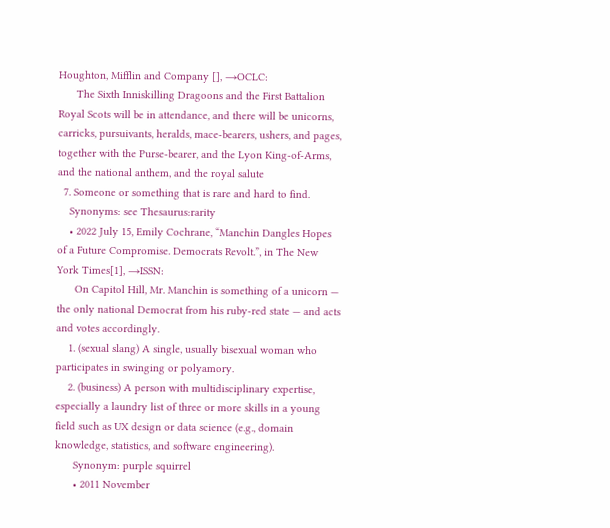Houghton, Mifflin and Company [], →OCLC:
      The Sixth Inniskilling Dragoons and the First Battalion Royal Scots will be in attendance, and there will be unicorns, carricks, pursuivants, heralds, mace-bearers, ushers, and pages, together with the Purse-bearer, and the Lyon King-of-Arms, and the national anthem, and the royal salute
  7. Someone or something that is rare and hard to find.
    Synonyms: see Thesaurus:rarity
    • 2022 July 15, Emily Cochrane, “Manchin Dangles Hopes of a Future Compromise. Democrats Revolt.”, in The New York Times[1], →ISSN:
      On Capitol Hill, Mr. Manchin is something of a unicorn — the only national Democrat from his ruby-red state — and acts and votes accordingly.
    1. (sexual slang) A single, usually bisexual woman who participates in swinging or polyamory.
    2. (business) A person with multidisciplinary expertise, especially a laundry list of three or more skills in a young field such as UX design or data science (e.g., domain knowledge, statistics, and software engineering).
      Synonym: purple squirrel
      • 2011 November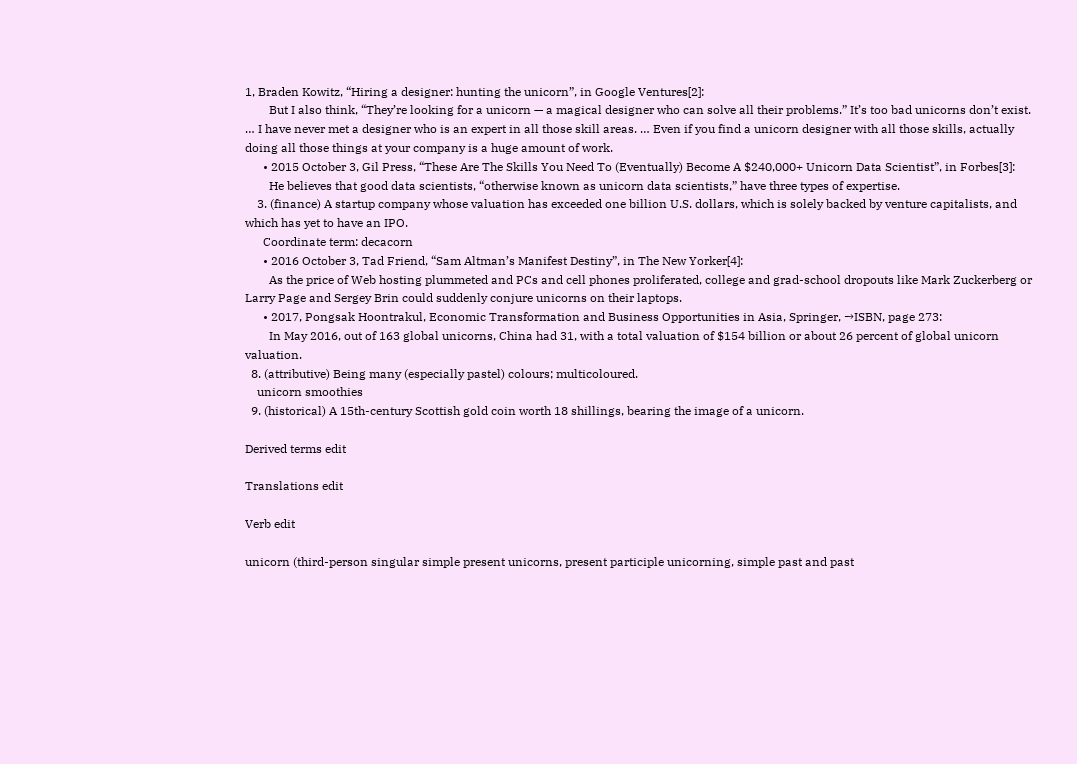1, Braden Kowitz, “Hiring a designer: hunting the unicorn”, in Google Ventures[2]:
        But I also think, “They’re looking for a unicorn — a magical designer who can solve all their problems.” It’s too bad unicorns don’t exist. … I have never met a designer who is an expert in all those skill areas. … Even if you find a unicorn designer with all those skills, actually doing all those things at your company is a huge amount of work.
      • 2015 October 3, Gil Press, “These Are The Skills You Need To (Eventually) Become A $240,000+ Unicorn Data Scientist”, in Forbes[3]:
        He believes that good data scientists, “otherwise known as unicorn data scientists,” have three types of expertise.
    3. (finance) A startup company whose valuation has exceeded one billion U.S. dollars, which is solely backed by venture capitalists, and which has yet to have an IPO.
      Coordinate term: decacorn
      • 2016 October 3, Tad Friend, “Sam Altman’s Manifest Destiny”, in The New Yorker[4]:
        As the price of Web hosting plummeted and PCs and cell phones proliferated, college and grad-school dropouts like Mark Zuckerberg or Larry Page and Sergey Brin could suddenly conjure unicorns on their laptops.
      • 2017, Pongsak Hoontrakul, Economic Transformation and Business Opportunities in Asia, Springer, →ISBN, page 273:
        In May 2016, out of 163 global unicorns, China had 31, with a total valuation of $154 billion or about 26 percent of global unicorn valuation.
  8. (attributive) Being many (especially pastel) colours; multicoloured.
    unicorn smoothies
  9. (historical) A 15th-century Scottish gold coin worth 18 shillings, bearing the image of a unicorn.

Derived terms edit

Translations edit

Verb edit

unicorn (third-person singular simple present unicorns, present participle unicorning, simple past and past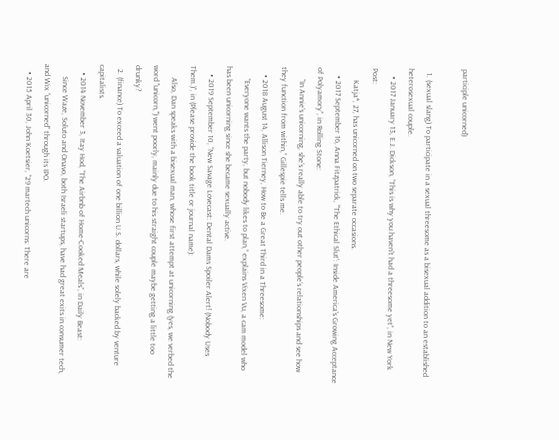participle unicorned)

  1. (sexual slang) To participate in a sexual threesome as a bisexual addition to an established heterosexual couple.
    • 2017 January 13, E.J. Dickson, “This is why you haven't had a threesome yet”, in New York Post:
      Katja*, 27, has unicorned on two separate occasions.
    • 2017 September 16, Anna Fitzpatrick, “'The Ethical Slut': Inside America's Growing Acceptance of Polyamory”, in Rolling Stone:
      “In Annie’s unicorning, she’s really able to try out other people’s relationships and see how they function from within,” Gillespie tells me.
    • 2018 August 14, Allison Tierney, How to Be a Great Third in a Threesome:
      “Everyone wants the party, but nobody likes to plan,” explains Vixen Vu, a cam model who has been unicorning since she became sexually active.
    • 2019 September 10, “New Savage Lovecast: Dental Dams Spoiler Alert! (Nobody Uses Them.)”, in (Please provide the book title or journal name):
      Also, Dan speaks with a bisexual man, whose first attempt at unicorning (yes, we verbed the word "unicorn,") went poorly, mainly due to his straight couple maybe getting a little too drunky?
  2. (finance) To exceed a valuation of one billion U.S. dollars, while solely backed by venture capitalists.
    • 2014 November 3, Itay Hod, “The Airbnb of Home-Cooked Meals”, in Daily Beast:
      Since Waze, Soluto and Onavo, both Israeli startups, have had great exits in consumer tech, and Wix “unicorned” through its IPO.
    • 2015 April 30, John Koetsier, “29 martech unicorns: There are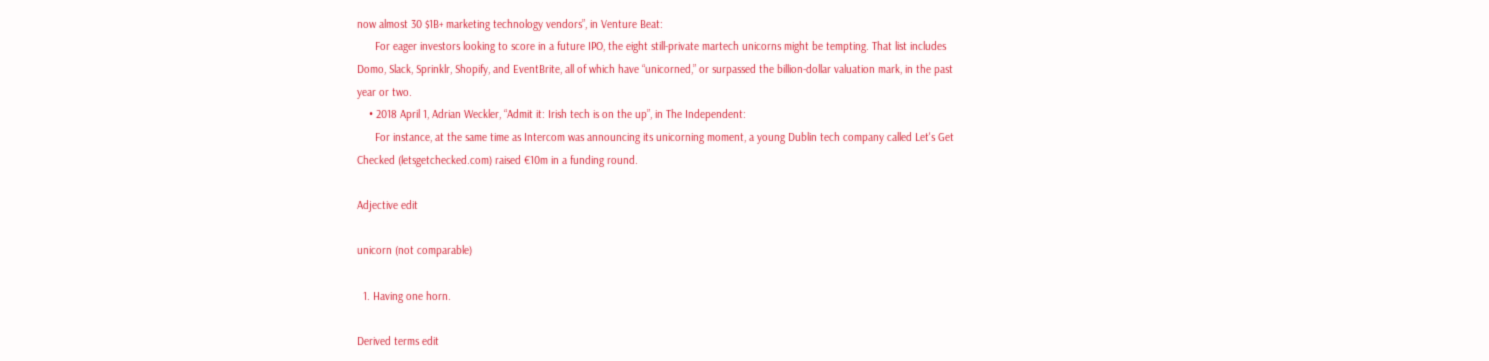now almost 30 $1B+ marketing technology vendors”, in Venture Beat:
      For eager investors looking to score in a future IPO, the eight still-private martech unicorns might be tempting. That list includes Domo, Slack, Sprinklr, Shopify, and EventBrite, all of which have “unicorned,” or surpassed the billion-dollar valuation mark, in the past year or two.
    • 2018 April 1, Adrian Weckler, “Admit it: Irish tech is on the up”, in The Independent:
      For instance, at the same time as Intercom was announcing its unicorning moment, a young Dublin tech company called Let's Get Checked (letsgetchecked.com) raised €10m in a funding round.

Adjective edit

unicorn (not comparable)

  1. Having one horn.

Derived terms edit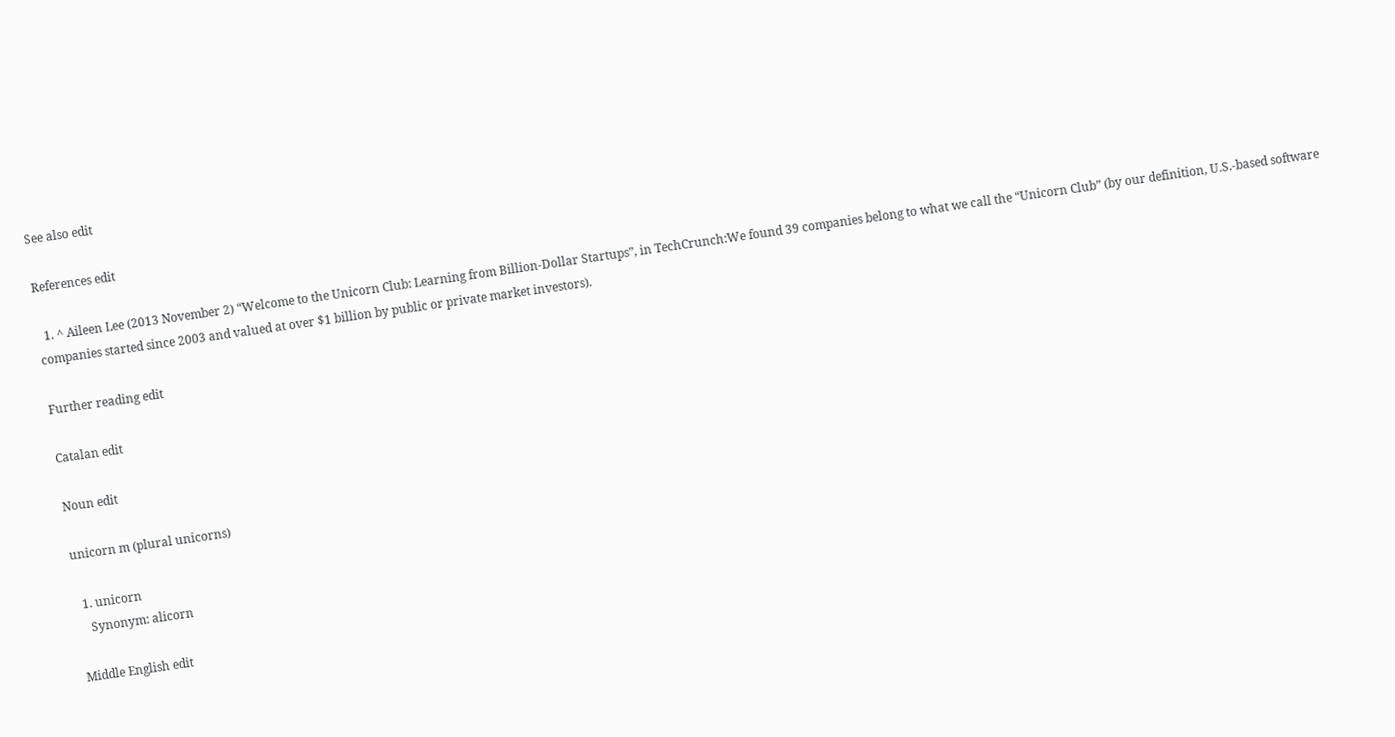See also edit

References edit

  1. ^ Aileen Lee (2013 November 2) “Welcome to the Unicorn Club: Learning from Billion-Dollar Startups”, in TechCrunch:We found 39 companies belong to what we call the “Unicorn Club” (by our definition, U.S.-based software companies started since 2003 and valued at over $1 billion by public or private market investors).

Further reading edit

Catalan edit

Noun edit

unicorn m (plural unicorns)

  1. unicorn
    Synonym: alicorn

Middle English edit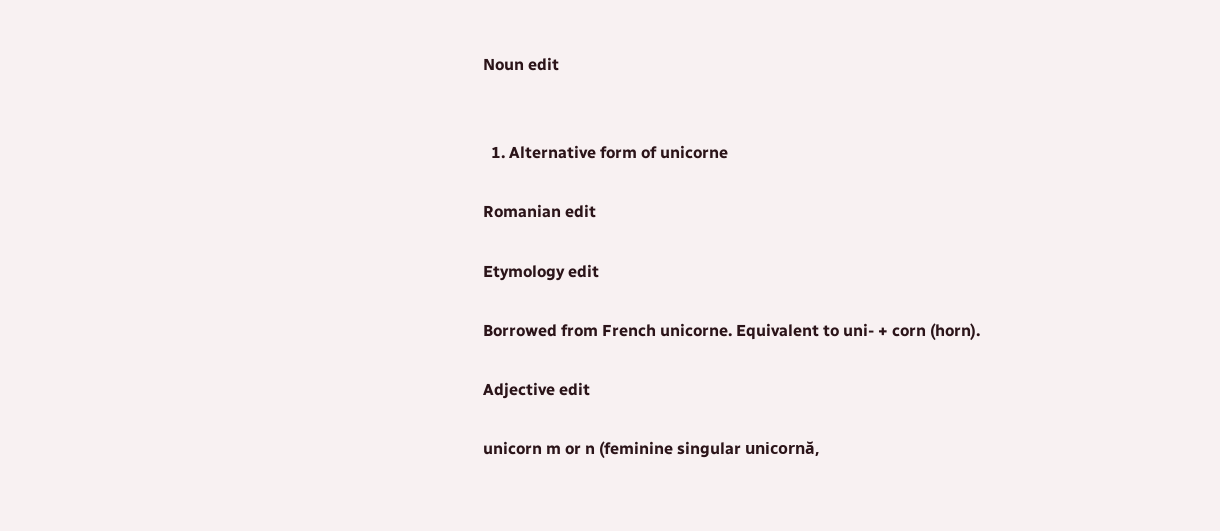Noun edit


  1. Alternative form of unicorne

Romanian edit

Etymology edit

Borrowed from French unicorne. Equivalent to uni- + corn (horn).

Adjective edit

unicorn m or n (feminine singular unicornă,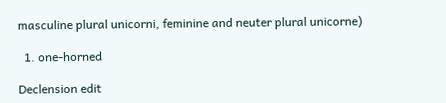masculine plural unicorni, feminine and neuter plural unicorne)

  1. one-horned

Declension edit